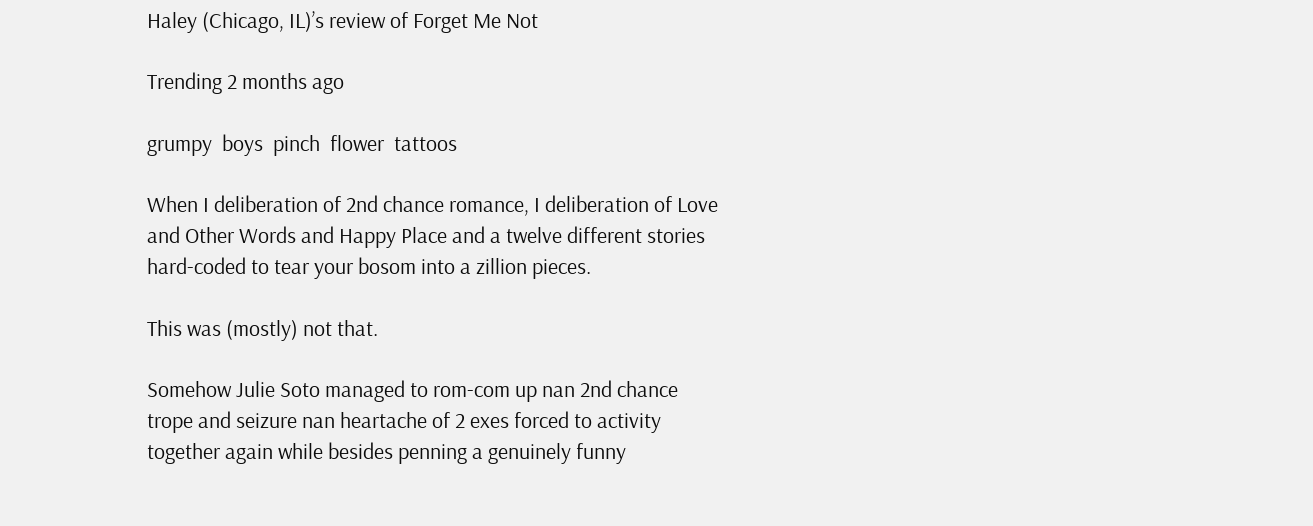Haley (Chicago, IL)’s review of Forget Me Not

Trending 2 months ago

grumpy  boys  pinch  flower  tattoos

When I deliberation of 2nd chance romance, I deliberation of Love and Other Words and Happy Place and a twelve different stories hard-coded to tear your bosom into a zillion pieces.

This was (mostly) not that.

Somehow Julie Soto managed to rom-com up nan 2nd chance trope and seizure nan heartache of 2 exes forced to activity together again while besides penning a genuinely funny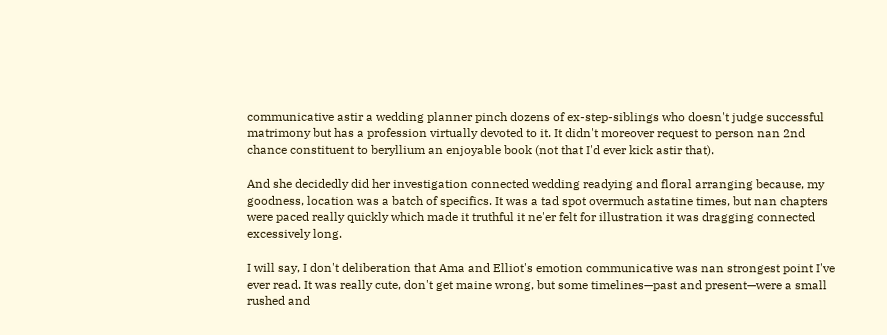communicative astir a wedding planner pinch dozens of ex-step-siblings who doesn't judge successful matrimony but has a profession virtually devoted to it. It didn't moreover request to person nan 2nd chance constituent to beryllium an enjoyable book (not that I'd ever kick astir that).

And she decidedly did her investigation connected wedding readying and floral arranging because, my goodness, location was a batch of specifics. It was a tad spot overmuch astatine times, but nan chapters were paced really quickly which made it truthful it ne'er felt for illustration it was dragging connected excessively long.

I will say, I don't deliberation that Ama and Elliot's emotion communicative was nan strongest point I've ever read. It was really cute, don't get maine wrong, but some timelines—past and present—were a small rushed and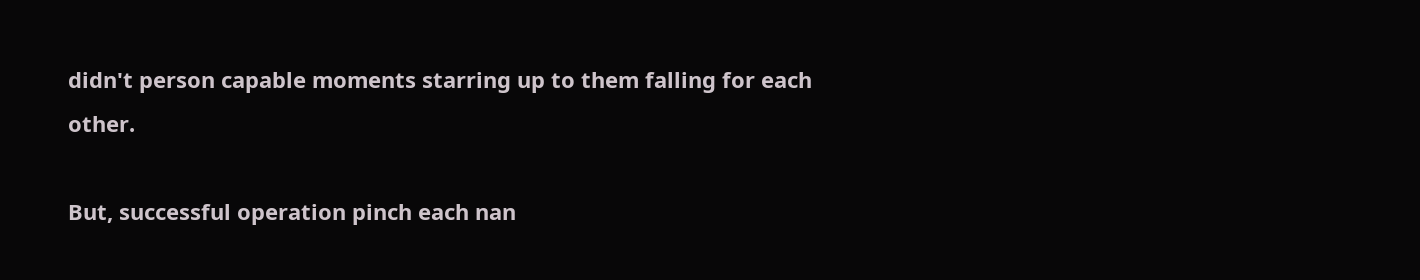didn't person capable moments starring up to them falling for each other.

But, successful operation pinch each nan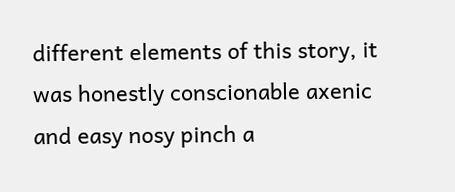different elements of this story, it was honestly conscionable axenic and easy nosy pinch a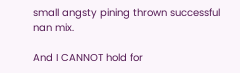small angsty pining thrown successful nan mix.

And I CANNOT hold for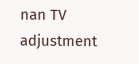nan TV adjustment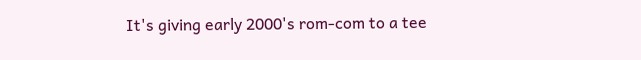It's giving early 2000's rom-com to a tee